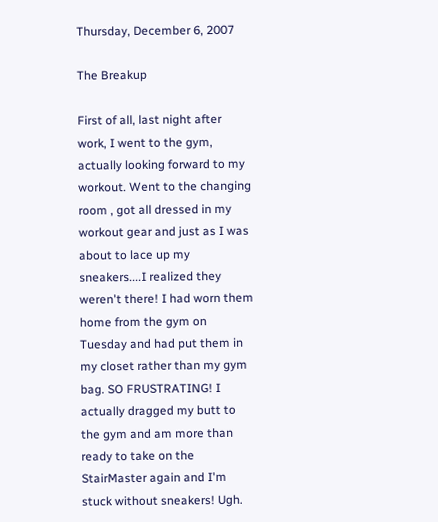Thursday, December 6, 2007

The Breakup

First of all, last night after work, I went to the gym, actually looking forward to my workout. Went to the changing room , got all dressed in my workout gear and just as I was about to lace up my sneakers....I realized they weren't there! I had worn them home from the gym on Tuesday and had put them in my closet rather than my gym bag. SO FRUSTRATING! I actually dragged my butt to the gym and am more than ready to take on the StairMaster again and I'm stuck without sneakers! Ugh.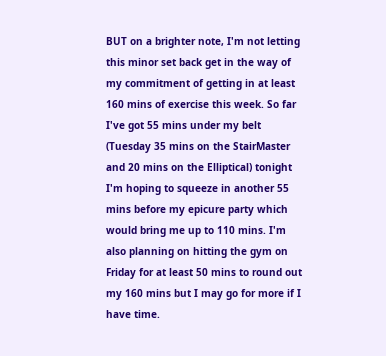BUT on a brighter note, I'm not letting this minor set back get in the way of my commitment of getting in at least 160 mins of exercise this week. So far I've got 55 mins under my belt (Tuesday 35 mins on the StairMaster and 20 mins on the Elliptical) tonight I'm hoping to squeeze in another 55 mins before my epicure party which would bring me up to 110 mins. I'm also planning on hitting the gym on Friday for at least 50 mins to round out my 160 mins but I may go for more if I have time.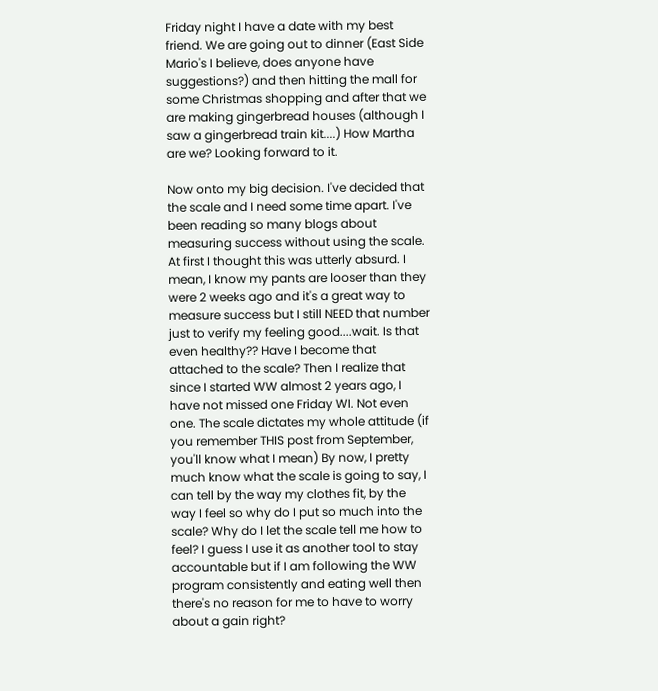Friday night I have a date with my best friend. We are going out to dinner (East Side Mario's I believe, does anyone have suggestions?) and then hitting the mall for some Christmas shopping and after that we are making gingerbread houses (although I saw a gingerbread train kit....) How Martha are we? Looking forward to it.

Now onto my big decision. I've decided that the scale and I need some time apart. I've been reading so many blogs about measuring success without using the scale. At first I thought this was utterly absurd. I mean, I know my pants are looser than they were 2 weeks ago and it's a great way to measure success but I still NEED that number just to verify my feeling good....wait. Is that even healthy?? Have I become that attached to the scale? Then I realize that since I started WW almost 2 years ago, I have not missed one Friday WI. Not even one. The scale dictates my whole attitude (if you remember THIS post from September, you'll know what I mean) By now, I pretty much know what the scale is going to say, I can tell by the way my clothes fit, by the way I feel so why do I put so much into the scale? Why do I let the scale tell me how to feel? I guess I use it as another tool to stay accountable but if I am following the WW program consistently and eating well then there's no reason for me to have to worry about a gain right?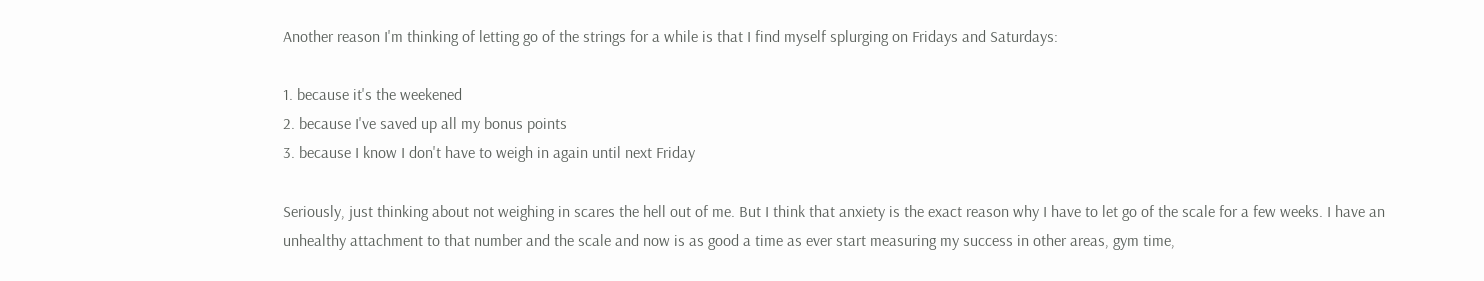Another reason I'm thinking of letting go of the strings for a while is that I find myself splurging on Fridays and Saturdays:

1. because it's the weekened
2. because I've saved up all my bonus points
3. because I know I don't have to weigh in again until next Friday

Seriously, just thinking about not weighing in scares the hell out of me. But I think that anxiety is the exact reason why I have to let go of the scale for a few weeks. I have an unhealthy attachment to that number and the scale and now is as good a time as ever start measuring my success in other areas, gym time,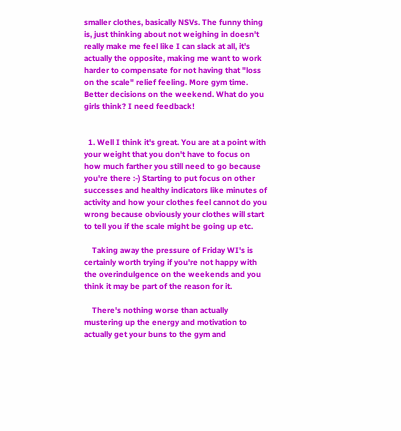smaller clothes, basically NSVs. The funny thing is, just thinking about not weighing in doesn't really make me feel like I can slack at all, it's actually the opposite, making me want to work harder to compensate for not having that "loss on the scale" relief feeling. More gym time. Better decisions on the weekend. What do you girls think? I need feedback!


  1. Well I think it's great. You are at a point with your weight that you don't have to focus on how much farther you still need to go because you're there :-) Starting to put focus on other successes and healthy indicators like minutes of activity and how your clothes feel cannot do you wrong because obviously your clothes will start to tell you if the scale might be going up etc.

    Taking away the pressure of Friday WI's is certainly worth trying if you're not happy with the overindulgence on the weekends and you think it may be part of the reason for it.

    There's nothing worse than actually mustering up the energy and motivation to actually get your buns to the gym and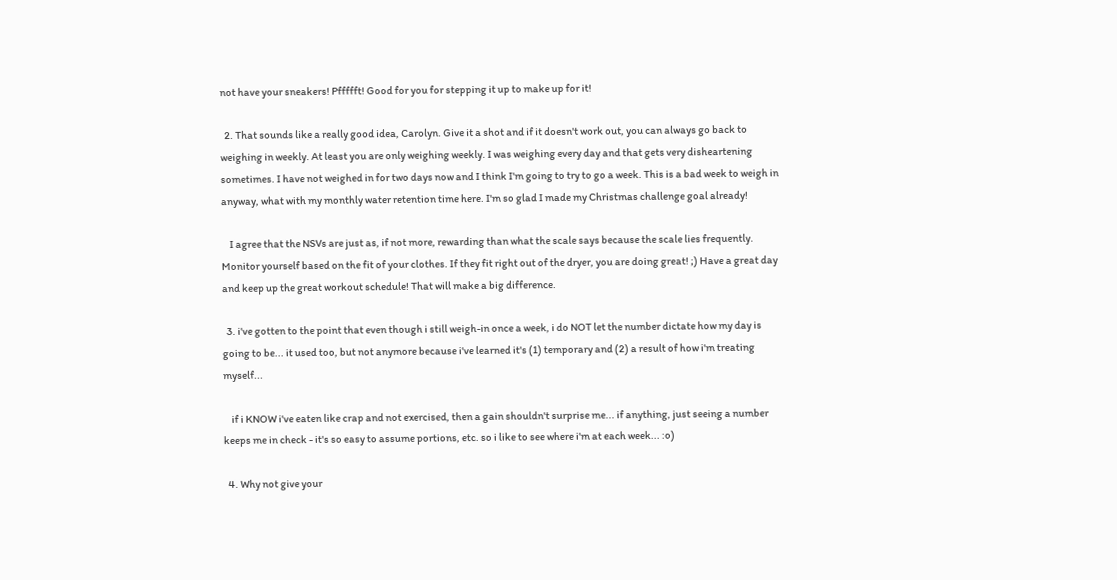not have your sneakers! Pffffft! Good for you for stepping it up to make up for it!

  2. That sounds like a really good idea, Carolyn. Give it a shot and if it doesn't work out, you can always go back to weighing in weekly. At least you are only weighing weekly. I was weighing every day and that gets very disheartening sometimes. I have not weighed in for two days now and I think I'm going to try to go a week. This is a bad week to weigh in anyway, what with my monthly water retention time here. I'm so glad I made my Christmas challenge goal already!

    I agree that the NSVs are just as, if not more, rewarding than what the scale says because the scale lies frequently. Monitor yourself based on the fit of your clothes. If they fit right out of the dryer, you are doing great! ;) Have a great day and keep up the great workout schedule! That will make a big difference.

  3. i've gotten to the point that even though i still weigh-in once a week, i do NOT let the number dictate how my day is going to be... it used too, but not anymore because i've learned it's (1) temporary and (2) a result of how i'm treating myself...

    if i KNOW i've eaten like crap and not exercised, then a gain shouldn't surprise me... if anything, just seeing a number keeps me in check - it's so easy to assume portions, etc. so i like to see where i'm at each week... :o)

  4. Why not give your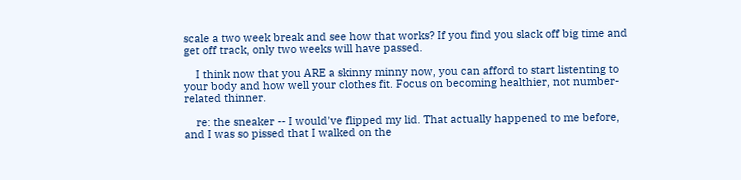scale a two week break and see how that works? If you find you slack off big time and get off track, only two weeks will have passed.

    I think now that you ARE a skinny minny now, you can afford to start listenting to your body and how well your clothes fit. Focus on becoming healthier, not number-related thinner.

    re: the sneaker -- I would've flipped my lid. That actually happened to me before, and I was so pissed that I walked on the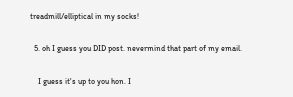treadmill/elliptical in my socks!

  5. oh I guess you DID post. nevermind that part of my email.

    I guess it's up to you hon. I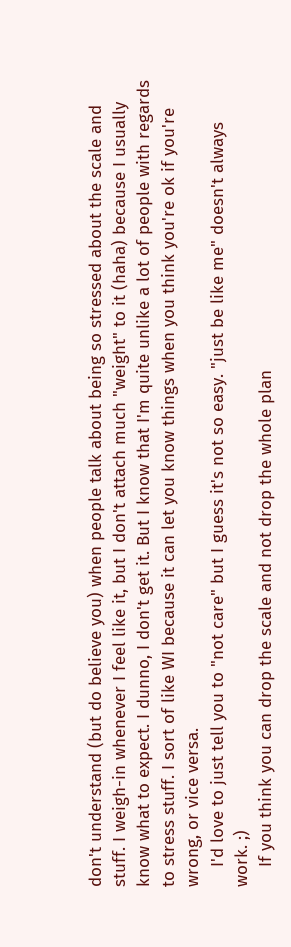don't understand (but do believe you) when people talk about being so stressed about the scale and stuff. I weigh-in whenever I feel like it, but I don't attach much "weight" to it (haha) because I usually know what to expect. I dunno, I don't get it. But I know that I'm quite unlike a lot of people with regards to stress stuff. I sort of like WI because it can let you know things when you think you're ok if you're wrong, or vice versa.
    I'd love to just tell you to "not care" but I guess it's not so easy. "just be like me" doesn't always work. ;)
    If you think you can drop the scale and not drop the whole plan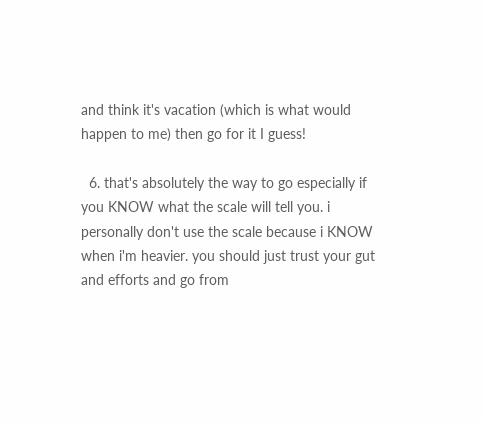and think it's vacation (which is what would happen to me) then go for it I guess!

  6. that's absolutely the way to go especially if you KNOW what the scale will tell you. i personally don't use the scale because i KNOW when i'm heavier. you should just trust your gut and efforts and go from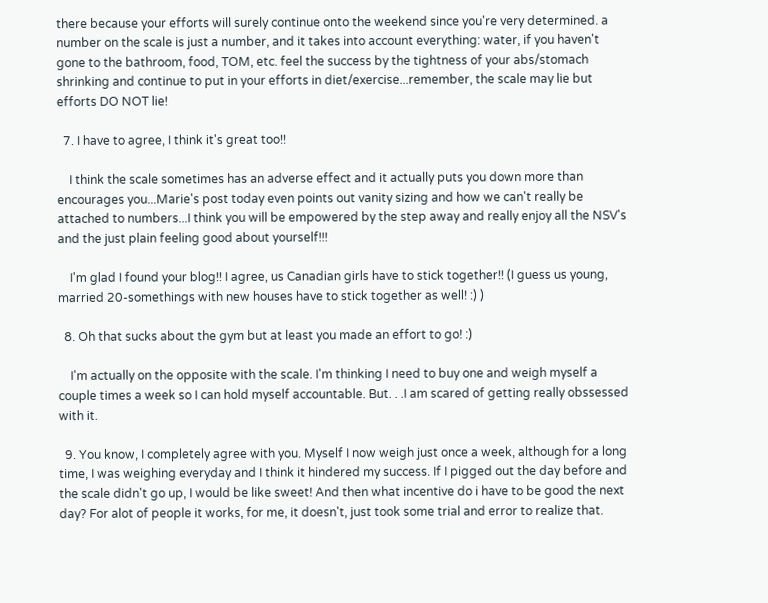there because your efforts will surely continue onto the weekend since you're very determined. a number on the scale is just a number, and it takes into account everything: water, if you haven't gone to the bathroom, food, TOM, etc. feel the success by the tightness of your abs/stomach shrinking and continue to put in your efforts in diet/exercise...remember, the scale may lie but efforts DO NOT lie!

  7. I have to agree, I think it's great too!!

    I think the scale sometimes has an adverse effect and it actually puts you down more than encourages you...Marie's post today even points out vanity sizing and how we can't really be attached to numbers...I think you will be empowered by the step away and really enjoy all the NSV's and the just plain feeling good about yourself!!!

    I'm glad I found your blog!! I agree, us Canadian girls have to stick together!! (I guess us young, married 20-somethings with new houses have to stick together as well! :) )

  8. Oh that sucks about the gym but at least you made an effort to go! :)

    I'm actually on the opposite with the scale. I'm thinking I need to buy one and weigh myself a couple times a week so I can hold myself accountable. But. . .I am scared of getting really obssessed with it.

  9. You know, I completely agree with you. Myself I now weigh just once a week, although for a long time, I was weighing everyday and I think it hindered my success. If I pigged out the day before and the scale didn't go up, I would be like sweet! And then what incentive do i have to be good the next day? For alot of people it works, for me, it doesn't, just took some trial and error to realize that.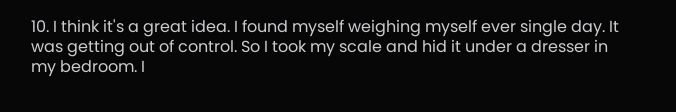10. I think it's a great idea. I found myself weighing myself ever single day. It was getting out of control. So I took my scale and hid it under a dresser in my bedroom. I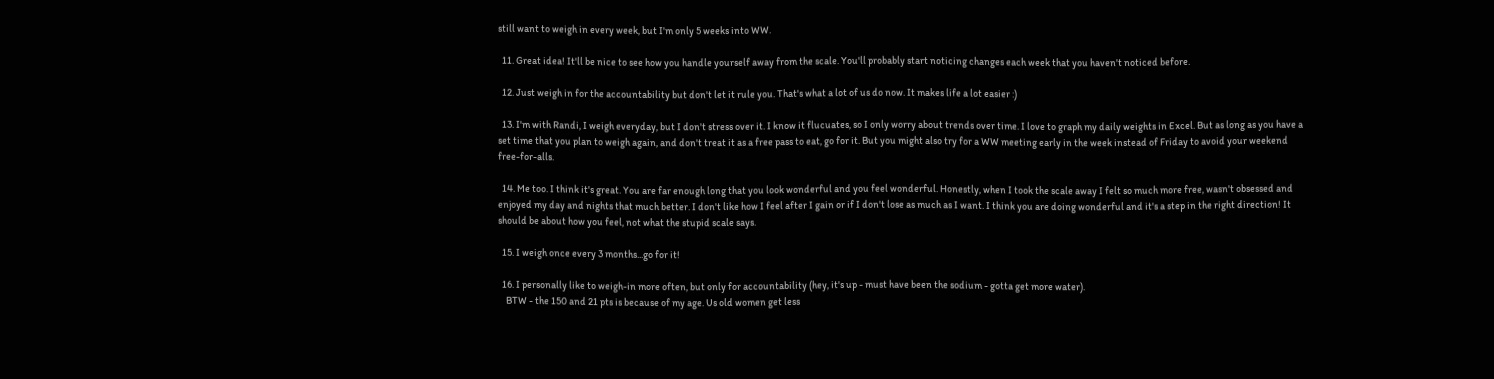still want to weigh in every week, but I'm only 5 weeks into WW.

  11. Great idea! It'll be nice to see how you handle yourself away from the scale. You'll probably start noticing changes each week that you haven't noticed before.

  12. Just weigh in for the accountability but don't let it rule you. That's what a lot of us do now. It makes life a lot easier :)

  13. I'm with Randi, I weigh everyday, but I don't stress over it. I know it flucuates, so I only worry about trends over time. I love to graph my daily weights in Excel. But as long as you have a set time that you plan to weigh again, and don't treat it as a free pass to eat, go for it. But you might also try for a WW meeting early in the week instead of Friday to avoid your weekend free-for-alls.

  14. Me too. I think it's great. You are far enough long that you look wonderful and you feel wonderful. Honestly, when I took the scale away I felt so much more free, wasn't obsessed and enjoyed my day and nights that much better. I don't like how I feel after I gain or if I don't lose as much as I want. I think you are doing wonderful and it's a step in the right direction! It should be about how you feel, not what the stupid scale says.

  15. I weigh once every 3 months...go for it!

  16. I personally like to weigh-in more often, but only for accountability (hey, it's up - must have been the sodium - gotta get more water).
    BTW - the 150 and 21 pts is because of my age. Us old women get less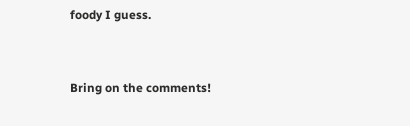foody I guess.


Bring on the comments!